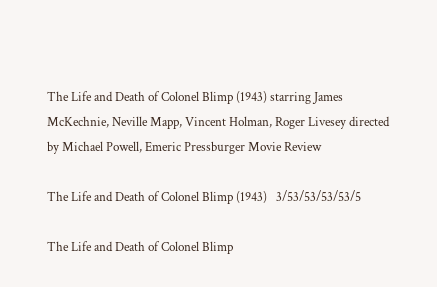The Life and Death of Colonel Blimp (1943) starring James McKechnie, Neville Mapp, Vincent Holman, Roger Livesey directed by Michael Powell, Emeric Pressburger Movie Review

The Life and Death of Colonel Blimp (1943)   3/53/53/53/53/5

The Life and Death of Colonel Blimp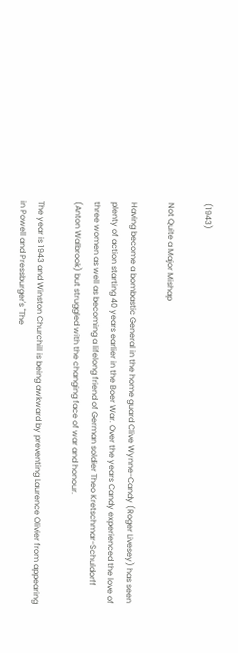(1943)

Not Quite a Major Mishap

Having become a bombastic General in the home guard Clive Wynne-Candy (Roger Livesey) has seen plenty of action starting 40 years earlier in the Boer War. Over the years Candy experienced the love of three women as well as becoming a lifelong friend of German soldier Theo Kretschmar-Schuldorff (Anton Walbrook) but struggled with the changing face of war and honour.

The year is 1943 and Winston Churchill is being awkward by preventing Laurence Olivier from appearing in Powell and Pressburger's "The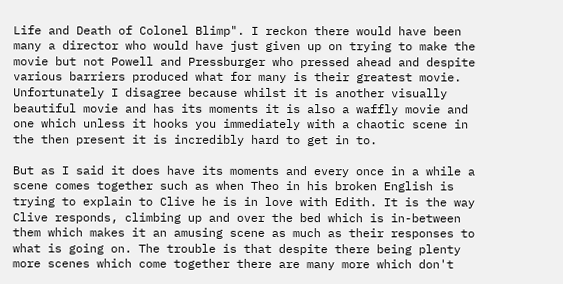Life and Death of Colonel Blimp". I reckon there would have been many a director who would have just given up on trying to make the movie but not Powell and Pressburger who pressed ahead and despite various barriers produced what for many is their greatest movie. Unfortunately I disagree because whilst it is another visually beautiful movie and has its moments it is also a waffly movie and one which unless it hooks you immediately with a chaotic scene in the then present it is incredibly hard to get in to.

But as I said it does have its moments and every once in a while a scene comes together such as when Theo in his broken English is trying to explain to Clive he is in love with Edith. It is the way Clive responds, climbing up and over the bed which is in-between them which makes it an amusing scene as much as their responses to what is going on. The trouble is that despite there being plenty more scenes which come together there are many more which don't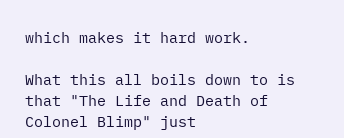which makes it hard work.

What this all boils down to is that "The Life and Death of Colonel Blimp" just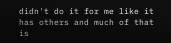didn't do it for me like it has others and much of that is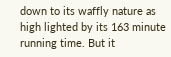down to its waffly nature as high lighted by its 163 minute running time. But it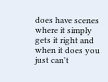does have scenes where it simply gets it right and when it does you just can't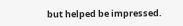but helped be impressed.